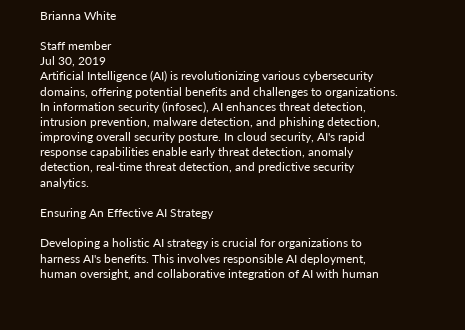Brianna White

Staff member
Jul 30, 2019
Artificial Intelligence (AI) is revolutionizing various cybersecurity domains, offering potential benefits and challenges to organizations. In information security (infosec), AI enhances threat detection, intrusion prevention, malware detection, and phishing detection, improving overall security posture. In cloud security, AI's rapid response capabilities enable early threat detection, anomaly detection, real-time threat detection, and predictive security analytics.

Ensuring An Effective AI Strategy

Developing a holistic AI strategy is crucial for organizations to harness AI's benefits. This involves responsible AI deployment, human oversight, and collaborative integration of AI with human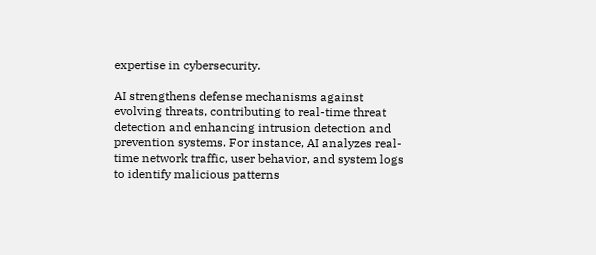expertise in cybersecurity.

AI strengthens defense mechanisms against evolving threats, contributing to real-time threat detection and enhancing intrusion detection and prevention systems. For instance, AI analyzes real-time network traffic, user behavior, and system logs to identify malicious patterns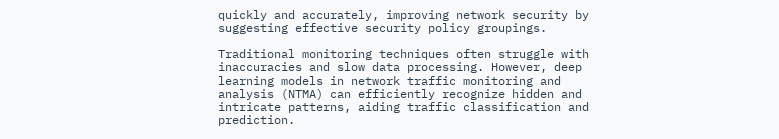quickly and accurately, improving network security by suggesting effective security policy groupings.

Traditional monitoring techniques often struggle with inaccuracies and slow data processing. However, deep learning models in network traffic monitoring and analysis (NTMA) can efficiently recognize hidden and intricate patterns, aiding traffic classification and prediction.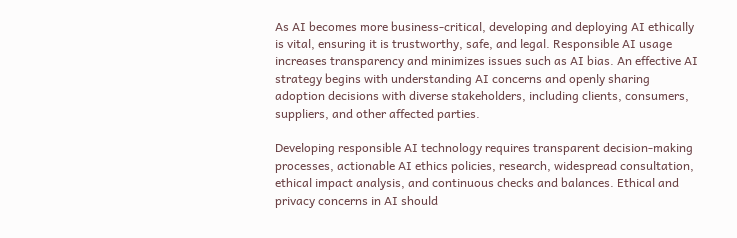As AI becomes more business-critical, developing and deploying AI ethically is vital, ensuring it is trustworthy, safe, and legal. Responsible AI usage increases transparency and minimizes issues such as AI bias. An effective AI strategy begins with understanding AI concerns and openly sharing adoption decisions with diverse stakeholders, including clients, consumers, suppliers, and other affected parties.

Developing responsible AI technology requires transparent decision-making processes, actionable AI ethics policies, research, widespread consultation, ethical impact analysis, and continuous checks and balances. Ethical and privacy concerns in AI should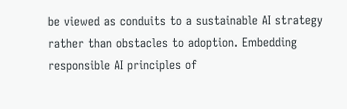be viewed as conduits to a sustainable AI strategy rather than obstacles to adoption. Embedding responsible AI principles of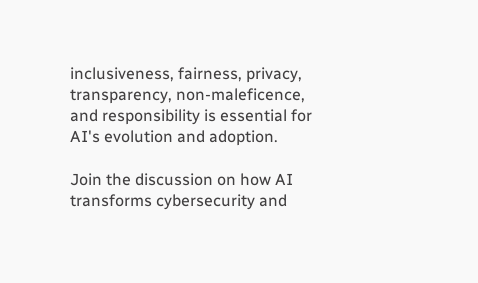inclusiveness, fairness, privacy, transparency, non-maleficence, and responsibility is essential for AI's evolution and adoption.

Join the discussion on how AI transforms cybersecurity and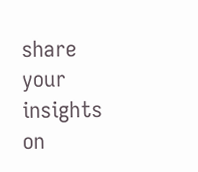share your insights on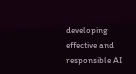developing effective and responsible AI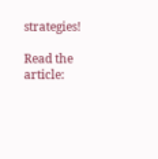strategies!

Read the article: